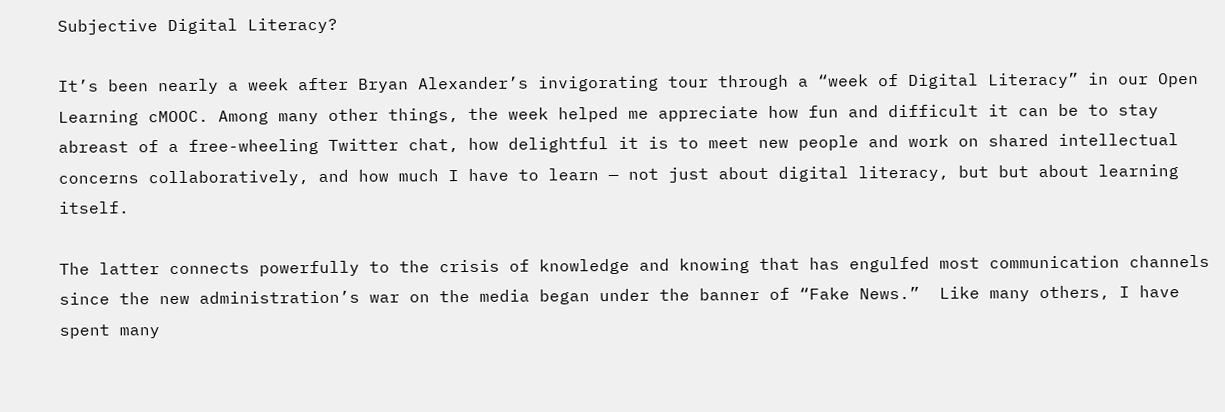Subjective Digital Literacy?

It’s been nearly a week after Bryan Alexander’s invigorating tour through a “week of Digital Literacy” in our Open Learning cMOOC. Among many other things, the week helped me appreciate how fun and difficult it can be to stay abreast of a free-wheeling Twitter chat, how delightful it is to meet new people and work on shared intellectual concerns collaboratively, and how much I have to learn — not just about digital literacy, but but about learning itself.

The latter connects powerfully to the crisis of knowledge and knowing that has engulfed most communication channels since the new administration’s war on the media began under the banner of “Fake News.”  Like many others, I have spent many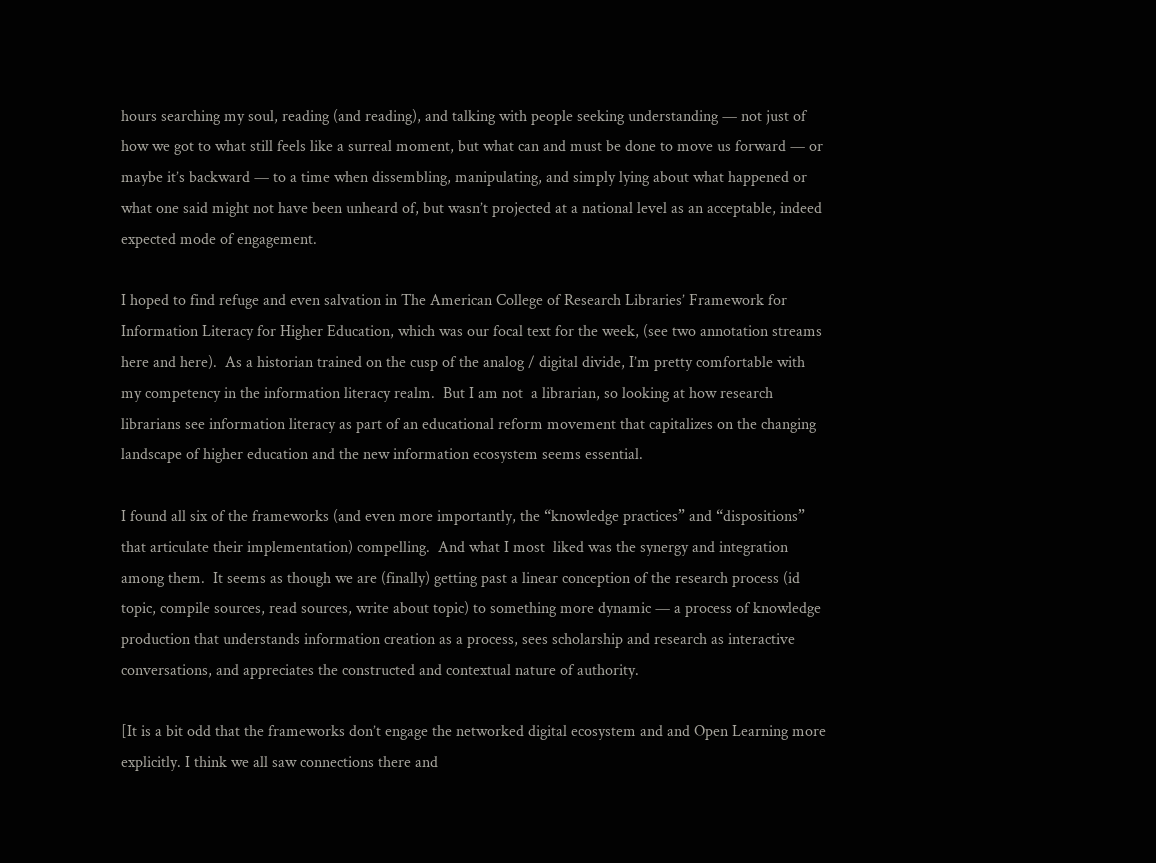hours searching my soul, reading (and reading), and talking with people seeking understanding — not just of how we got to what still feels like a surreal moment, but what can and must be done to move us forward — or maybe it’s backward — to a time when dissembling, manipulating, and simply lying about what happened or what one said might not have been unheard of, but wasn’t projected at a national level as an acceptable, indeed expected mode of engagement.

I hoped to find refuge and even salvation in The American College of Research Libraries’ Framework for Information Literacy for Higher Education, which was our focal text for the week, (see two annotation streams here and here).  As a historian trained on the cusp of the analog / digital divide, I’m pretty comfortable with my competency in the information literacy realm.  But I am not  a librarian, so looking at how research librarians see information literacy as part of an educational reform movement that capitalizes on the changing landscape of higher education and the new information ecosystem seems essential.

I found all six of the frameworks (and even more importantly, the “knowledge practices” and “dispositions” that articulate their implementation) compelling.  And what I most  liked was the synergy and integration among them.  It seems as though we are (finally) getting past a linear conception of the research process (id topic, compile sources, read sources, write about topic) to something more dynamic — a process of knowledge production that understands information creation as a process, sees scholarship and research as interactive conversations, and appreciates the constructed and contextual nature of authority.

[It is a bit odd that the frameworks don’t engage the networked digital ecosystem and and Open Learning more explicitly. I think we all saw connections there and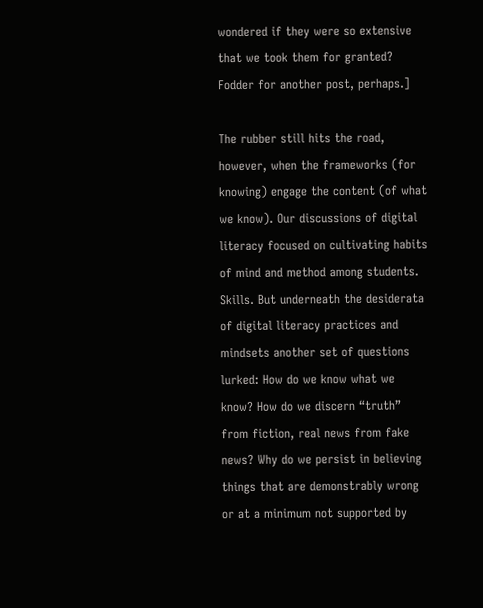wondered if they were so extensive that we took them for granted? Fodder for another post, perhaps.]

The rubber still hits the road, however, when the frameworks (for knowing) engage the content (of what we know). Our discussions of digital literacy focused on cultivating habits of mind and method among students. Skills. But underneath the desiderata of digital literacy practices and mindsets another set of questions lurked: How do we know what we know? How do we discern “truth” from fiction, real news from fake news? Why do we persist in believing things that are demonstrably wrong or at a minimum not supported by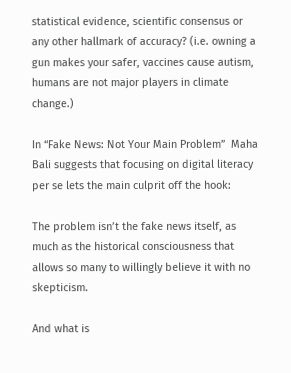statistical evidence, scientific consensus or any other hallmark of accuracy? (i.e. owning a gun makes your safer, vaccines cause autism, humans are not major players in climate change.)

In “Fake News: Not Your Main Problem”  Maha Bali suggests that focusing on digital literacy per se lets the main culprit off the hook:

The problem isn’t the fake news itself, as much as the historical consciousness that allows so many to willingly believe it with no skepticism.

And what is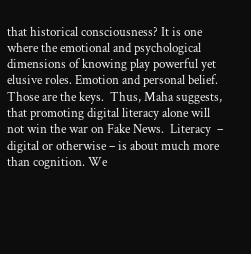that historical consciousness? It is one where the emotional and psychological dimensions of knowing play powerful yet elusive roles. Emotion and personal belief. Those are the keys.  Thus, Maha suggests, that promoting digital literacy alone will not win the war on Fake News.  Literacy  – digital or otherwise – is about much more than cognition. We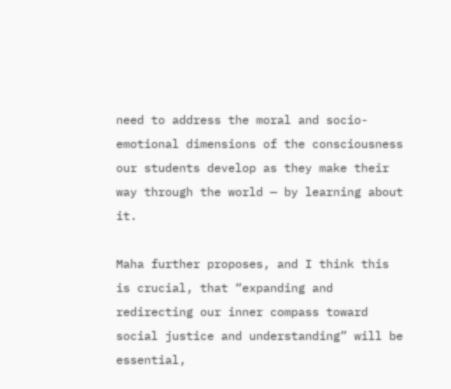need to address the moral and socio-emotional dimensions of the consciousness our students develop as they make their way through the world — by learning about it.

Maha further proposes, and I think this is crucial, that “expanding and redirecting our inner compass toward social justice and understanding” will be essential,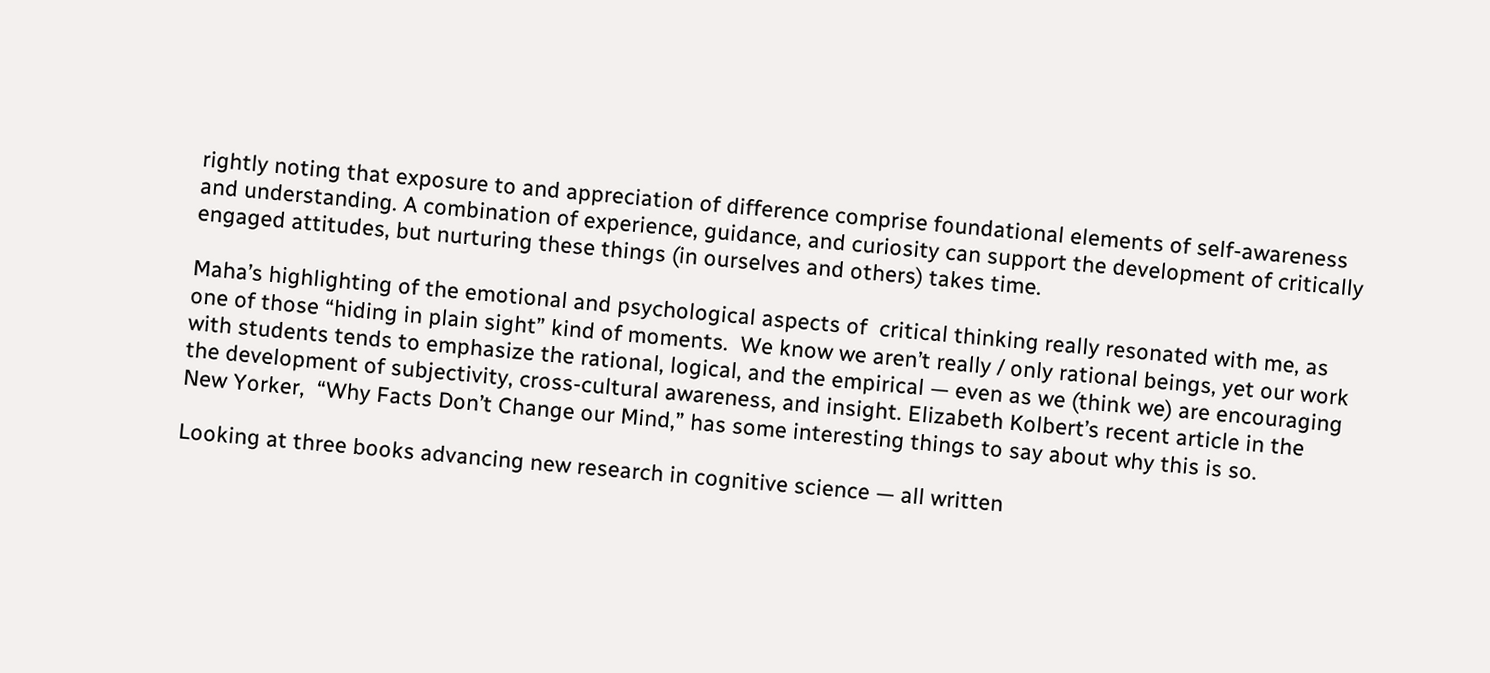rightly noting that exposure to and appreciation of difference comprise foundational elements of self-awareness and understanding. A combination of experience, guidance, and curiosity can support the development of critically engaged attitudes, but nurturing these things (in ourselves and others) takes time.

Maha’s highlighting of the emotional and psychological aspects of  critical thinking really resonated with me, as one of those “hiding in plain sight” kind of moments.  We know we aren’t really / only rational beings, yet our work with students tends to emphasize the rational, logical, and the empirical — even as we (think we) are encouraging the development of subjectivity, cross-cultural awareness, and insight. Elizabeth Kolbert’s recent article in the New Yorker,  “Why Facts Don’t Change our Mind,” has some interesting things to say about why this is so.

Looking at three books advancing new research in cognitive science — all written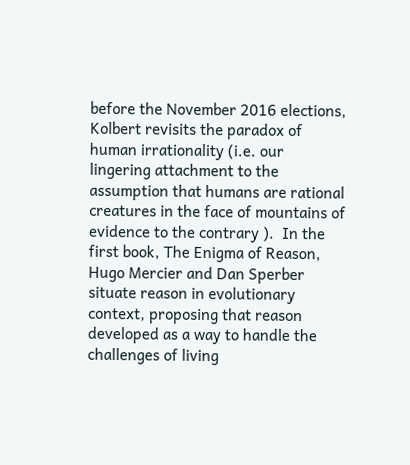before the November 2016 elections, Kolbert revisits the paradox of human irrationality (i.e. our lingering attachment to the assumption that humans are rational creatures in the face of mountains of evidence to the contrary ).  In the first book, The Enigma of Reason, Hugo Mercier and Dan Sperber situate reason in evolutionary context, proposing that reason developed as a way to handle the challenges of living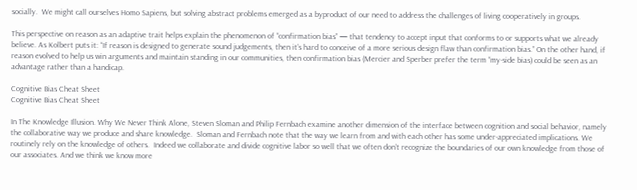socially.  We might call ourselves Homo Sapiens, but solving abstract problems emerged as a byproduct of our need to address the challenges of living cooperatively in groups.

This perspective on reason as an adaptive trait helps explain the phenomenon of “confirmation bias” — that tendency to accept input that conforms to or supports what we already believe. As Kolbert puts it: “If reason is designed to generate sound judgements, then it’s hard to conceive of a more serious design flaw than confirmation bias.” On the other hand, if reason evolved to help us win arguments and maintain standing in our communities, then confirmation bias (Mercier and Sperber prefer the term “my-side bias) could be seen as an advantage rather than a handicap.

Cognitive Bias Cheat Sheet
Cognitive Bias Cheat Sheet

In The Knowledge Illusion. Why We Never Think Alone, Steven Sloman and Philip Fernbach examine another dimension of the interface between cognition and social behavior, namely the collaborative way we produce and share knowledge.  Sloman and Fernbach note that the way we learn from and with each other has some under-appreciated implications. We routinely rely on the knowledge of others.  Indeed we collaborate and divide cognitive labor so well that we often don’t recognize the boundaries of our own knowledge from those of our associates. And we think we know more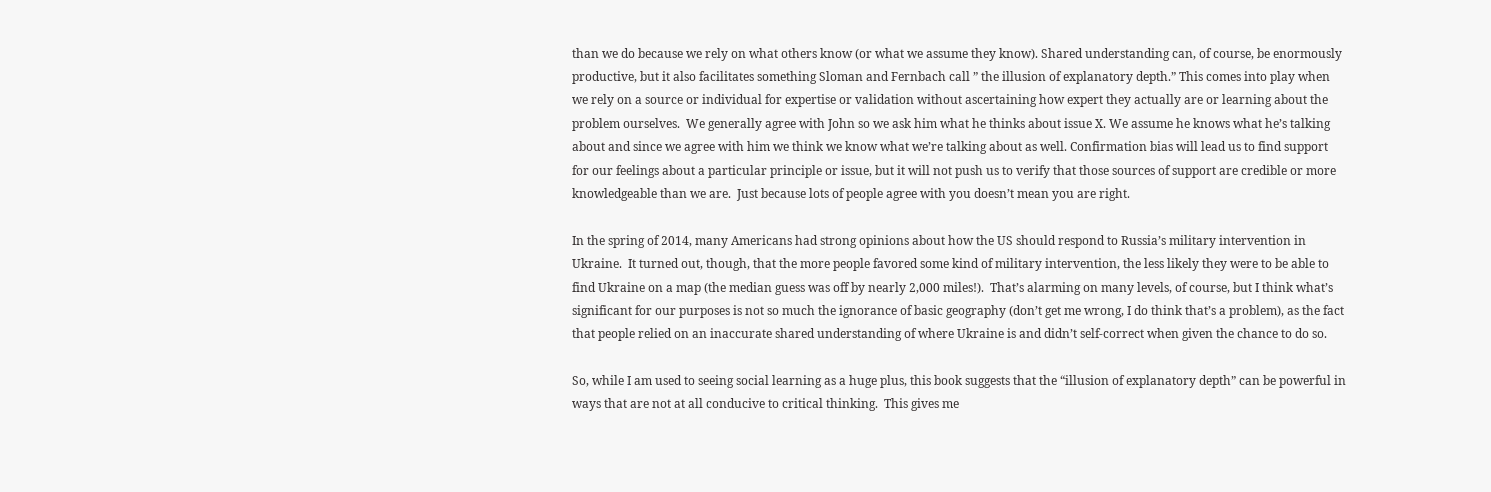than we do because we rely on what others know (or what we assume they know). Shared understanding can, of course, be enormously productive, but it also facilitates something Sloman and Fernbach call ” the illusion of explanatory depth.” This comes into play when we rely on a source or individual for expertise or validation without ascertaining how expert they actually are or learning about the problem ourselves.  We generally agree with John so we ask him what he thinks about issue X. We assume he knows what he’s talking about and since we agree with him we think we know what we’re talking about as well. Confirmation bias will lead us to find support for our feelings about a particular principle or issue, but it will not push us to verify that those sources of support are credible or more knowledgeable than we are.  Just because lots of people agree with you doesn’t mean you are right.

In the spring of 2014, many Americans had strong opinions about how the US should respond to Russia’s military intervention in Ukraine.  It turned out, though, that the more people favored some kind of military intervention, the less likely they were to be able to find Ukraine on a map (the median guess was off by nearly 2,000 miles!).  That’s alarming on many levels, of course, but I think what’s significant for our purposes is not so much the ignorance of basic geography (don’t get me wrong, I do think that’s a problem), as the fact that people relied on an inaccurate shared understanding of where Ukraine is and didn’t self-correct when given the chance to do so.

So, while I am used to seeing social learning as a huge plus, this book suggests that the “illusion of explanatory depth” can be powerful in ways that are not at all conducive to critical thinking.  This gives me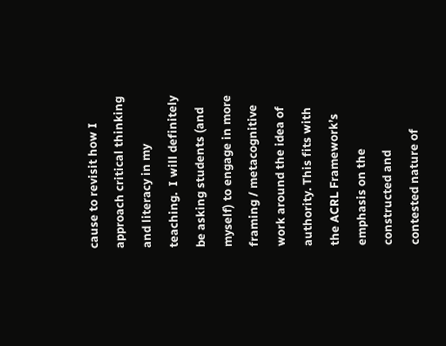cause to revisit how I approach critical thinking and literacy in my teaching.  I will definitely be asking students (and myself) to engage in more framing / metacognitive work around the idea of authority. This fits with the ACRL Framework’s emphasis on the constructed and contested nature of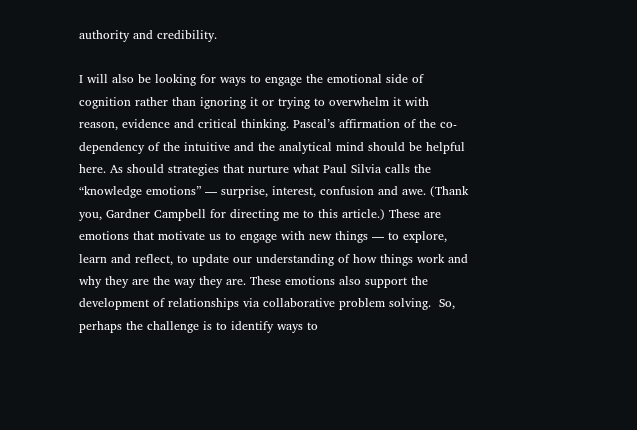authority and credibility.

I will also be looking for ways to engage the emotional side of cognition rather than ignoring it or trying to overwhelm it with reason, evidence and critical thinking. Pascal’s affirmation of the co-dependency of the intuitive and the analytical mind should be helpful here. As should strategies that nurture what Paul Silvia calls the “knowledge emotions” — surprise, interest, confusion and awe. (Thank you, Gardner Campbell for directing me to this article.) These are emotions that motivate us to engage with new things — to explore, learn and reflect, to update our understanding of how things work and why they are the way they are. These emotions also support the development of relationships via collaborative problem solving.  So, perhaps the challenge is to identify ways to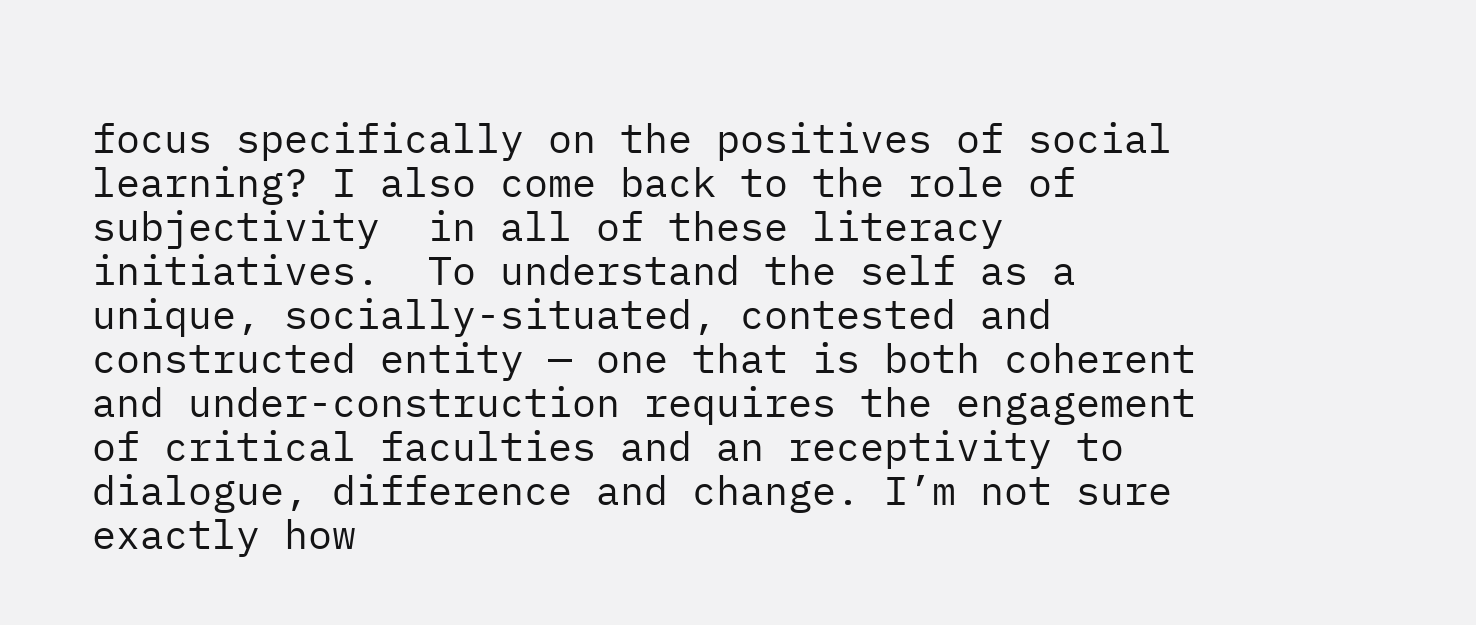focus specifically on the positives of social learning? I also come back to the role of subjectivity  in all of these literacy initiatives.  To understand the self as a unique, socially-situated, contested and constructed entity — one that is both coherent and under-construction requires the engagement of critical faculties and an receptivity to dialogue, difference and change. I’m not sure exactly how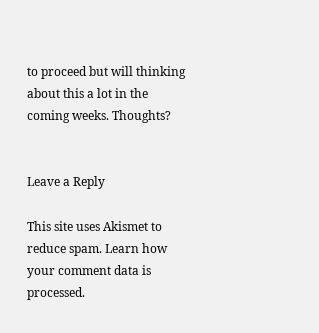to proceed but will thinking about this a lot in the coming weeks. Thoughts?


Leave a Reply

This site uses Akismet to reduce spam. Learn how your comment data is processed.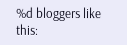%d bloggers like this: